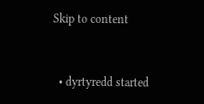Skip to content


  • dyrtyredd started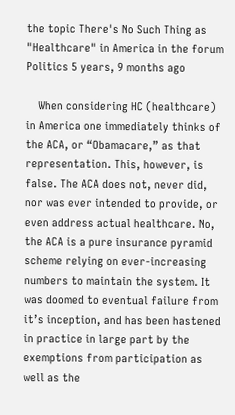the topic There's No Such Thing as "Healthcare" in America in the forum Politics 5 years, 9 months ago

    When considering HC (healthcare) in America one immediately thinks of the ACA, or “Obamacare,” as that representation. This, however, is false. The ACA does not, never did, nor was ever intended to provide, or even address actual healthcare. No, the ACA is a pure insurance pyramid scheme relying on ever-increasing numbers to maintain the system. It was doomed to eventual failure from it’s inception, and has been hastened in practice in large part by the exemptions from participation as well as the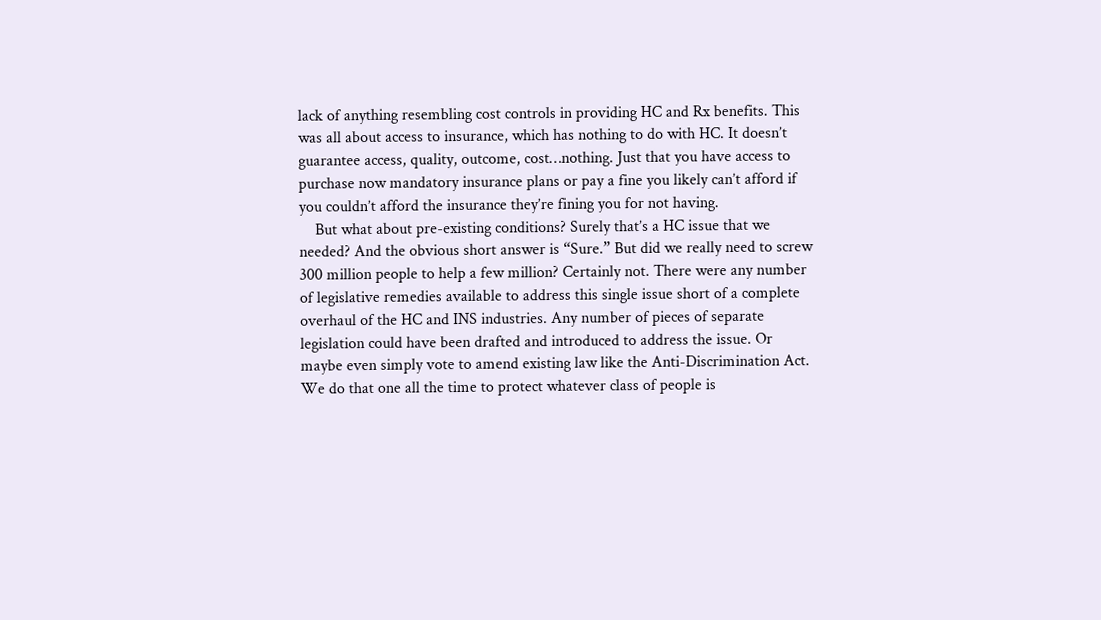lack of anything resembling cost controls in providing HC and Rx benefits. This was all about access to insurance, which has nothing to do with HC. It doesn’t guarantee access, quality, outcome, cost…nothing. Just that you have access to purchase now mandatory insurance plans or pay a fine you likely can’t afford if you couldn’t afford the insurance they’re fining you for not having.
    But what about pre-existing conditions? Surely that’s a HC issue that we needed? And the obvious short answer is “Sure.” But did we really need to screw 300 million people to help a few million? Certainly not. There were any number of legislative remedies available to address this single issue short of a complete overhaul of the HC and INS industries. Any number of pieces of separate legislation could have been drafted and introduced to address the issue. Or maybe even simply vote to amend existing law like the Anti-Discrimination Act. We do that one all the time to protect whatever class of people is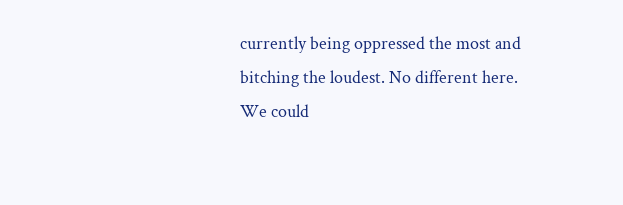currently being oppressed the most and bitching the loudest. No different here. We could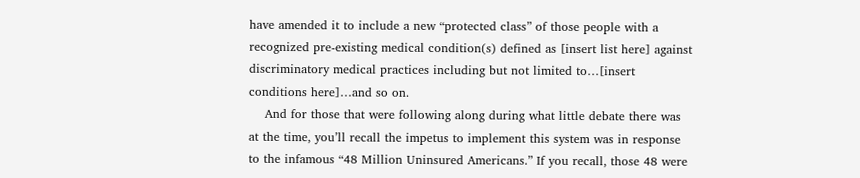have amended it to include a new “protected class” of those people with a recognized pre-existing medical condition(s) defined as [insert list here] against discriminatory medical practices including but not limited to…[insert conditions here]…and so on.
    And for those that were following along during what little debate there was at the time, you’ll recall the impetus to implement this system was in response to the infamous “48 Million Uninsured Americans.” If you recall, those 48 were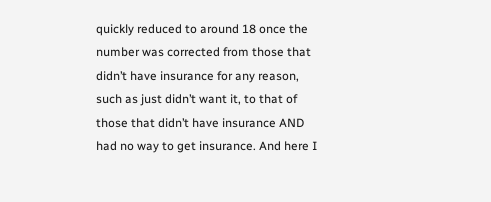quickly reduced to around 18 once the number was corrected from those that didn’t have insurance for any reason, such as just didn’t want it, to that of those that didn’t have insurance AND had no way to get insurance. And here I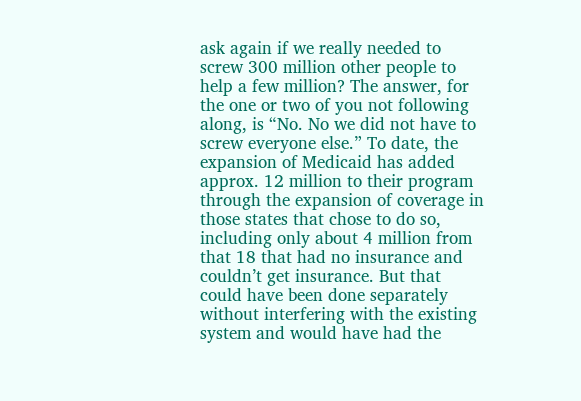ask again if we really needed to screw 300 million other people to help a few million? The answer, for the one or two of you not following along, is “No. No we did not have to screw everyone else.” To date, the expansion of Medicaid has added approx. 12 million to their program through the expansion of coverage in those states that chose to do so, including only about 4 million from that 18 that had no insurance and couldn’t get insurance. But that could have been done separately without interfering with the existing system and would have had the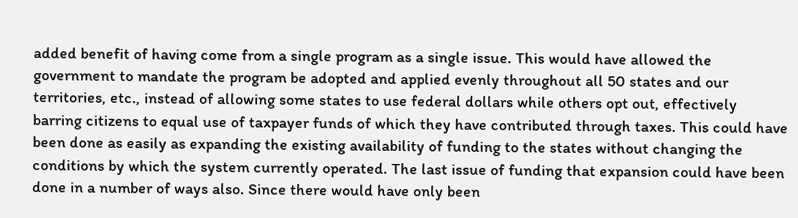added benefit of having come from a single program as a single issue. This would have allowed the government to mandate the program be adopted and applied evenly throughout all 50 states and our territories, etc., instead of allowing some states to use federal dollars while others opt out, effectively barring citizens to equal use of taxpayer funds of which they have contributed through taxes. This could have been done as easily as expanding the existing availability of funding to the states without changing the conditions by which the system currently operated. The last issue of funding that expansion could have been done in a number of ways also. Since there would have only been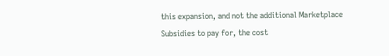this expansion, and not the additional Marketplace Subsidies to pay for, the cost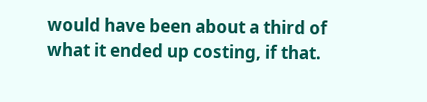would have been about a third of what it ended up costing, if that.